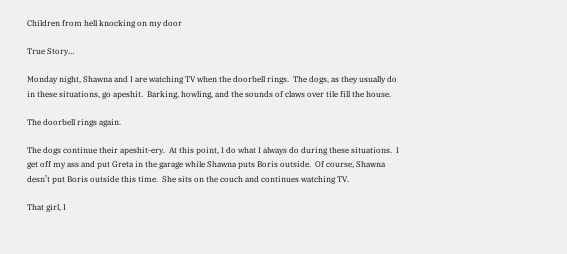Children from hell knocking on my door

True Story…

Monday night, Shawna and I are watching TV when the doorbell rings.  The dogs, as they usually do in these situations, go apeshit.  Barking, howling, and the sounds of claws over tile fill the house.

The doorbell rings again.

The dogs continue their apeshit-ery.  At this point, I do what I always do during these situations.  I get off my ass and put Greta in the garage while Shawna puts Boris outside.  Of course, Shawna desn’t put Boris outside this time.  She sits on the couch and continues watching TV.

That girl, I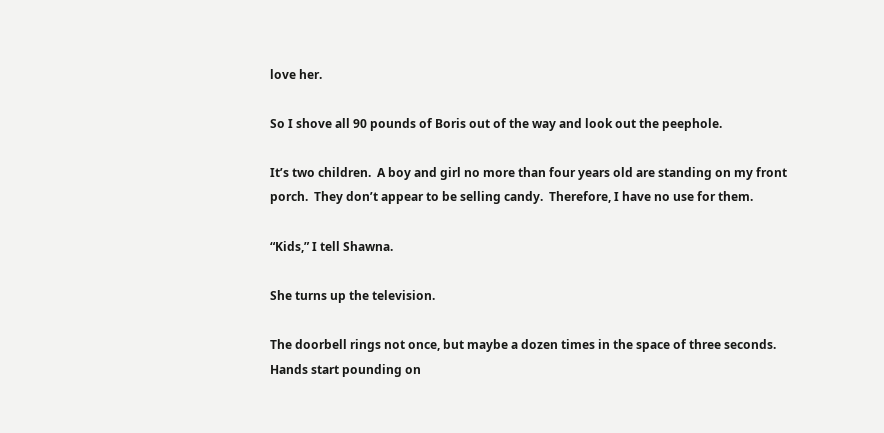love her.

So I shove all 90 pounds of Boris out of the way and look out the peephole.

It’s two children.  A boy and girl no more than four years old are standing on my front porch.  They don’t appear to be selling candy.  Therefore, I have no use for them.

“Kids,” I tell Shawna.

She turns up the television.

The doorbell rings not once, but maybe a dozen times in the space of three seconds.  Hands start pounding on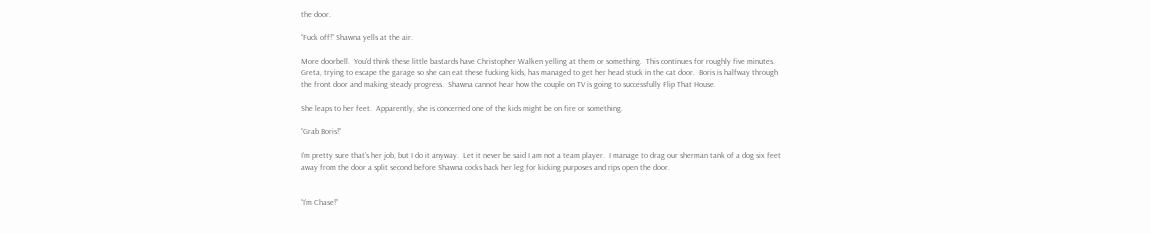the door.

“Fuck off!” Shawna yells at the air.

More doorbell.  You’d think these little bastards have Christopher Walken yelling at them or something.  This continues for roughly five minutes.  Greta, trying to escape the garage so she can eat these fucking kids, has managed to get her head stuck in the cat door.  Boris is halfway through the front door and making steady progress.  Shawna cannot hear how the couple on TV is going to successfully Flip That House.

She leaps to her feet.  Apparently, she is concerned one of the kids might be on fire or something.

“Grab Boris!”

I’m pretty sure that’s her job, but I do it anyway.  Let it never be said I am not a team player.  I manage to drag our sherman tank of a dog six feet away from the door a split second before Shawna cocks back her leg for kicking purposes and rips open the door.


“I’m Chase!”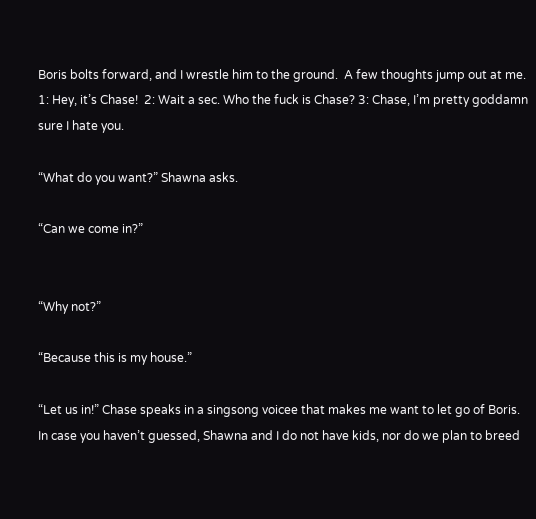Boris bolts forward, and I wrestle him to the ground.  A few thoughts jump out at me.  1: Hey, it’s Chase!  2: Wait a sec. Who the fuck is Chase? 3: Chase, I’m pretty goddamn sure I hate you.

“What do you want?” Shawna asks.

“Can we come in?”


“Why not?”

“Because this is my house.”

“Let us in!” Chase speaks in a singsong voicee that makes me want to let go of Boris.  In case you haven’t guessed, Shawna and I do not have kids, nor do we plan to breed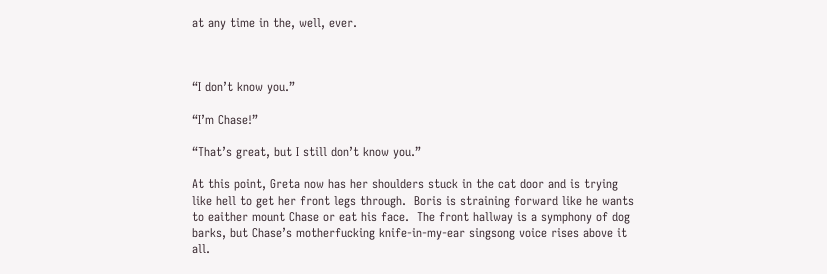at any time in the, well, ever.



“I don’t know you.”

“I’m Chase!”

“That’s great, but I still don’t know you.”

At this point, Greta now has her shoulders stuck in the cat door and is trying like hell to get her front legs through.  Boris is straining forward like he wants to eaither mount Chase or eat his face.  The front hallway is a symphony of dog barks, but Chase’s motherfucking knife-in-my-ear singsong voice rises above it all.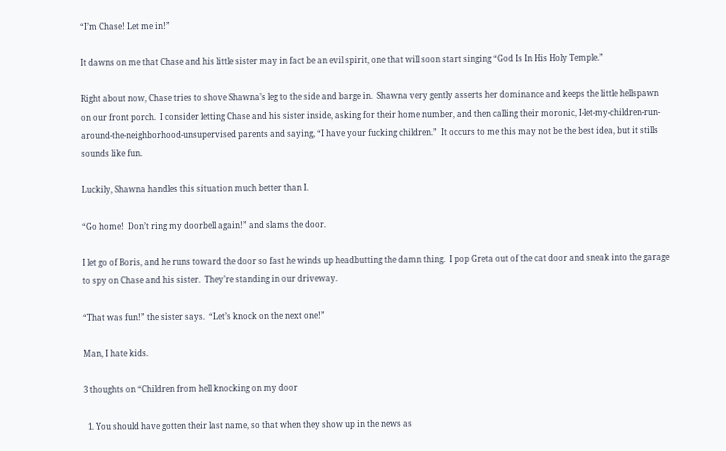“I’m Chase! Let me in!”

It dawns on me that Chase and his little sister may in fact be an evil spirit, one that will soon start singing “God Is In His Holy Temple.”

Right about now, Chase tries to shove Shawna’s leg to the side and barge in.  Shawna very gently asserts her dominance and keeps the little hellspawn on our front porch.  I consider letting Chase and his sister inside, asking for their home number, and then calling their moronic, I-let-my-children-run-around-the-neighborhood-unsupervised parents and saying, “I have your fucking children.”  It occurs to me this may not be the best idea, but it stills sounds like fun.

Luckily, Shawna handles this situation much better than I.

“Go home!  Don’t ring my doorbell again!” and slams the door.

I let go of Boris, and he runs toward the door so fast he winds up headbutting the damn thing.  I pop Greta out of the cat door and sneak into the garage to spy on Chase and his sister.  They’re standing in our driveway.

“That was fun!” the sister says.  “Let’s knock on the next one!”

Man, I hate kids.

3 thoughts on “Children from hell knocking on my door

  1. You should have gotten their last name, so that when they show up in the news as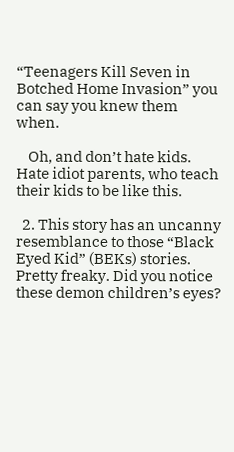“Teenagers Kill Seven in Botched Home Invasion” you can say you knew them when.

    Oh, and don’t hate kids. Hate idiot parents, who teach their kids to be like this.

  2. This story has an uncanny resemblance to those “Black Eyed Kid” (BEKs) stories. Pretty freaky. Did you notice these demon children’s eyes?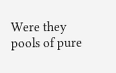Were they pools of pure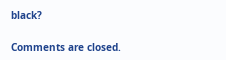black?

Comments are closed.